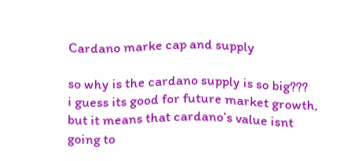Cardano marke cap and supply

so why is the cardano supply is so big???
i guess its good for future market growth, but it means that cardano’s value isnt going to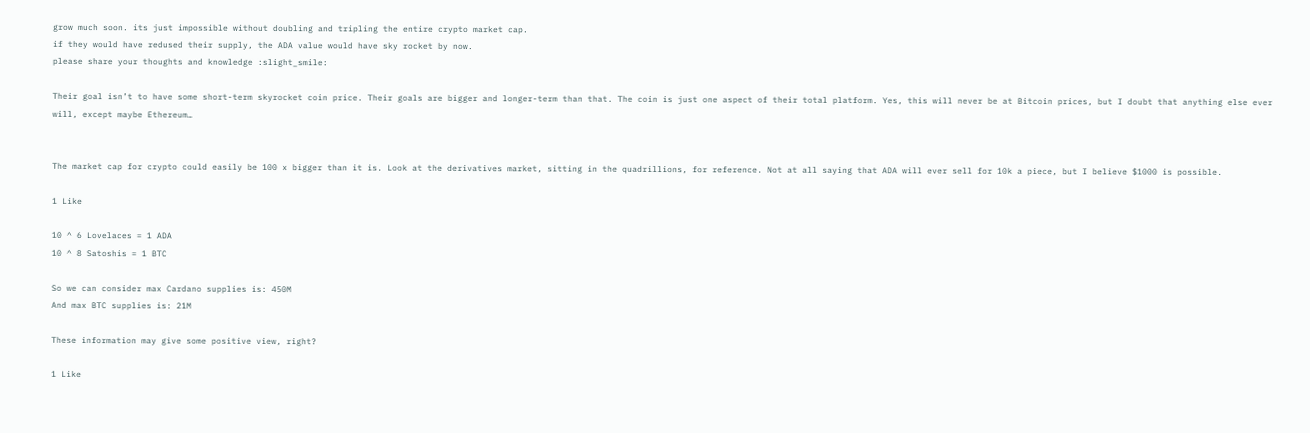grow much soon. its just impossible without doubling and tripling the entire crypto market cap.
if they would have redused their supply, the ADA value would have sky rocket by now.
please share your thoughts and knowledge :slight_smile:

Their goal isn’t to have some short-term skyrocket coin price. Their goals are bigger and longer-term than that. The coin is just one aspect of their total platform. Yes, this will never be at Bitcoin prices, but I doubt that anything else ever will, except maybe Ethereum…


The market cap for crypto could easily be 100 x bigger than it is. Look at the derivatives market, sitting in the quadrillions, for reference. Not at all saying that ADA will ever sell for 10k a piece, but I believe $1000 is possible.

1 Like

10 ^ 6 Lovelaces = 1 ADA
10 ^ 8 Satoshis = 1 BTC

So we can consider max Cardano supplies is: 450M
And max BTC supplies is: 21M

These information may give some positive view, right?

1 Like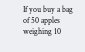If you buy a bag of 50 apples weighing 10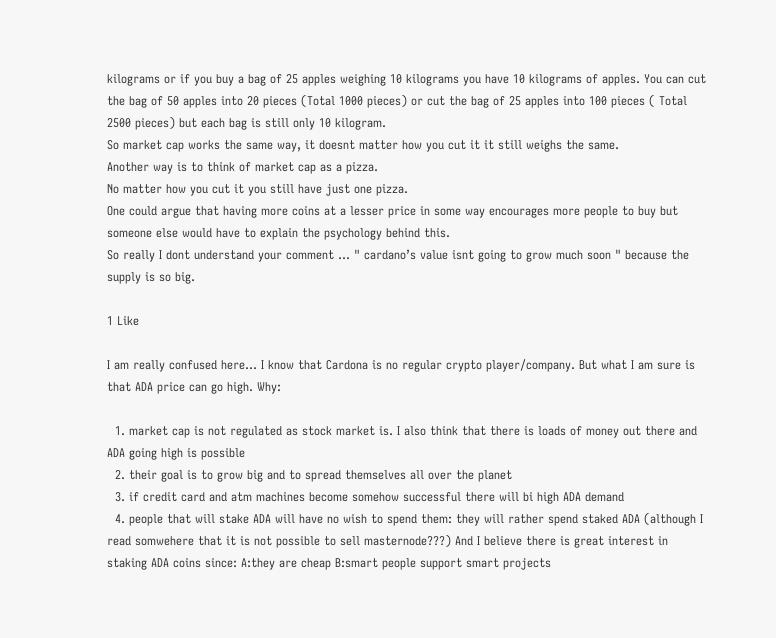kilograms or if you buy a bag of 25 apples weighing 10 kilograms you have 10 kilograms of apples. You can cut the bag of 50 apples into 20 pieces (Total 1000 pieces) or cut the bag of 25 apples into 100 pieces ( Total 2500 pieces) but each bag is still only 10 kilogram.
So market cap works the same way, it doesnt matter how you cut it it still weighs the same.
Another way is to think of market cap as a pizza.
No matter how you cut it you still have just one pizza.
One could argue that having more coins at a lesser price in some way encourages more people to buy but someone else would have to explain the psychology behind this.
So really I dont understand your comment … " cardano’s value isnt going to grow much soon " because the supply is so big.

1 Like

I am really confused here… I know that Cardona is no regular crypto player/company. But what I am sure is that ADA price can go high. Why:

  1. market cap is not regulated as stock market is. I also think that there is loads of money out there and ADA going high is possible
  2. their goal is to grow big and to spread themselves all over the planet
  3. if credit card and atm machines become somehow successful there will bi high ADA demand
  4. people that will stake ADA will have no wish to spend them: they will rather spend staked ADA (although I read somwehere that it is not possible to sell masternode???) And I believe there is great interest in staking ADA coins since: A:they are cheap B:smart people support smart projects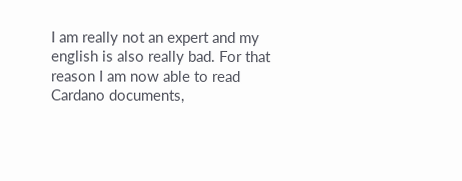I am really not an expert and my english is also really bad. For that reason I am now able to read Cardano documents,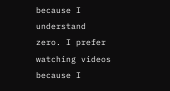because I understand zero. I prefer watching videos because I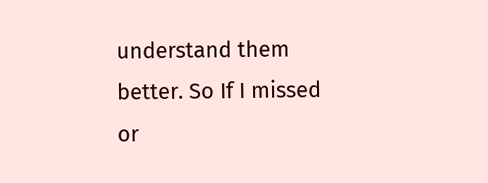understand them better. So If I missed or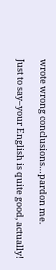wrote wrong conclusions…pardon me.

Just to say–your English is quite good, actually!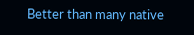Better than many native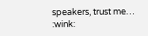speakers, trust me… :wink: